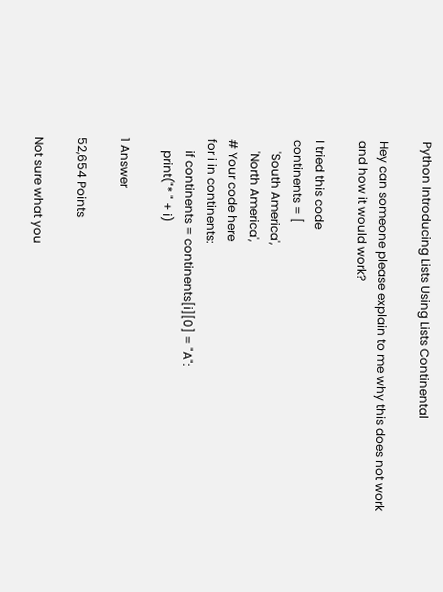Python Introducing Lists Using Lists Continental

Hey can someone please explain to me why this does not work and how it would work?

I tried this code
continents = [
    'South America',
    'North America',
# Your code here
for i in continents:
    if continents = continents[i][0] = "A":
    print("* " + i)

1 Answer

52,654 Points

Not sure what you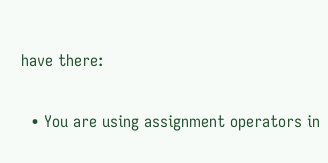have there:

  • You are using assignment operators in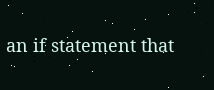an if statement that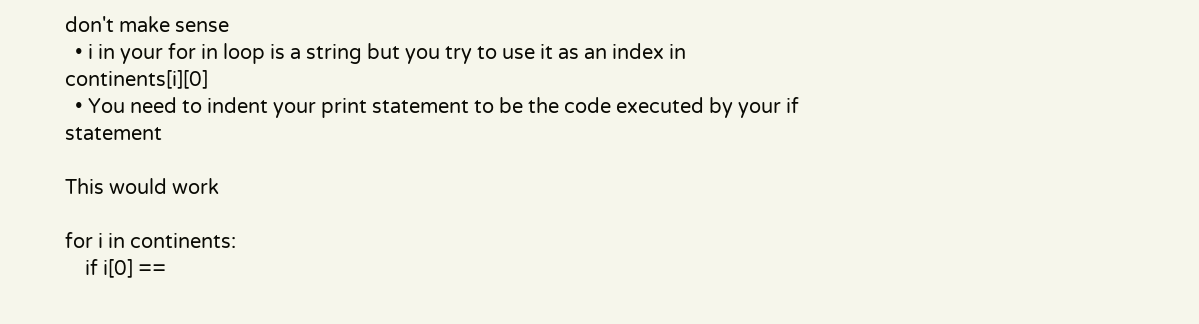don't make sense
  • i in your for in loop is a string but you try to use it as an index in continents[i][0]
  • You need to indent your print statement to be the code executed by your if statement

This would work

for i in continents:
    if i[0] ==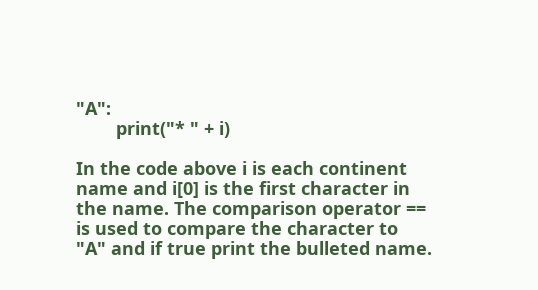"A":
        print("* " + i)

In the code above i is each continent name and i[0] is the first character in the name. The comparison operator == is used to compare the character to "A" and if true print the bulleted name.